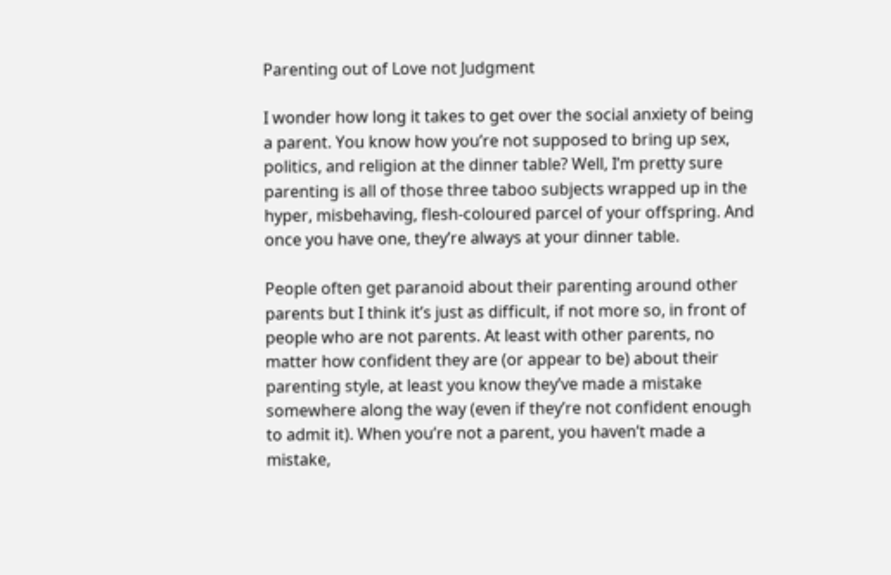Parenting out of Love not Judgment

I wonder how long it takes to get over the social anxiety of being a parent. You know how you’re not supposed to bring up sex, politics, and religion at the dinner table? Well, I’m pretty sure parenting is all of those three taboo subjects wrapped up in the hyper, misbehaving, flesh-coloured parcel of your offspring. And once you have one, they’re always at your dinner table.

People often get paranoid about their parenting around other parents but I think it’s just as difficult, if not more so, in front of people who are not parents. At least with other parents, no matter how confident they are (or appear to be) about their parenting style, at least you know they’ve made a mistake somewhere along the way (even if they’re not confident enough to admit it). When you’re not a parent, you haven’t made a mistake,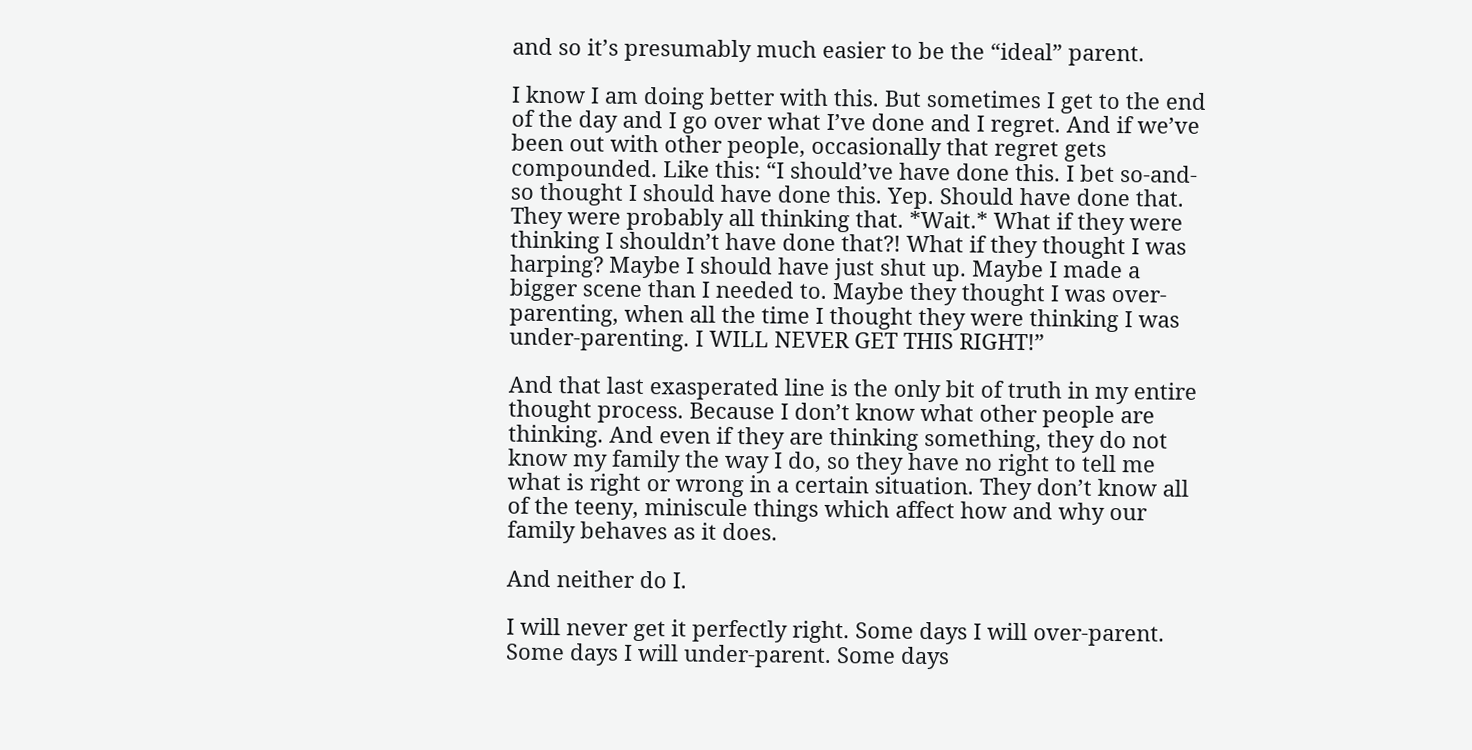and so it’s presumably much easier to be the “ideal” parent.

I know I am doing better with this. But sometimes I get to the end of the day and I go over what I’ve done and I regret. And if we’ve been out with other people, occasionally that regret gets compounded. Like this: “I should’ve have done this. I bet so-and-so thought I should have done this. Yep. Should have done that. They were probably all thinking that. *Wait.* What if they were thinking I shouldn’t have done that?! What if they thought I was harping? Maybe I should have just shut up. Maybe I made a bigger scene than I needed to. Maybe they thought I was over-parenting, when all the time I thought they were thinking I was under-parenting. I WILL NEVER GET THIS RIGHT!”

And that last exasperated line is the only bit of truth in my entire thought process. Because I don’t know what other people are thinking. And even if they are thinking something, they do not know my family the way I do, so they have no right to tell me what is right or wrong in a certain situation. They don’t know all of the teeny, miniscule things which affect how and why our family behaves as it does.

And neither do I.

I will never get it perfectly right. Some days I will over-parent. Some days I will under-parent. Some days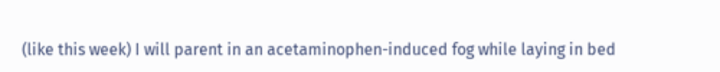(like this week) I will parent in an acetaminophen-induced fog while laying in bed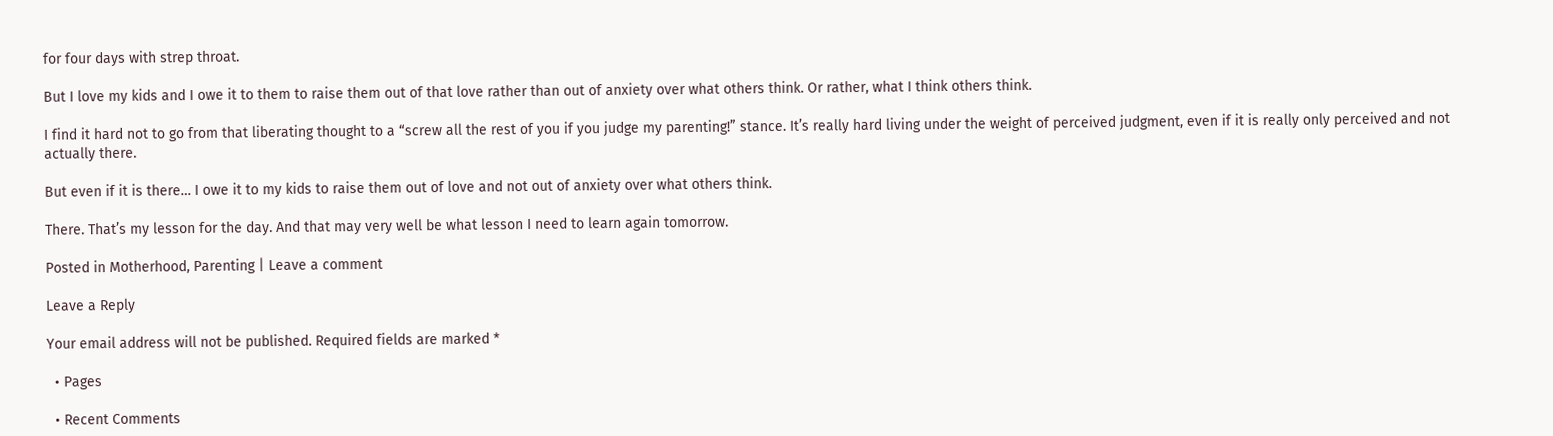for four days with strep throat.

But I love my kids and I owe it to them to raise them out of that love rather than out of anxiety over what others think. Or rather, what I think others think.

I find it hard not to go from that liberating thought to a “screw all the rest of you if you judge my parenting!” stance. It’s really hard living under the weight of perceived judgment, even if it is really only perceived and not actually there.

But even if it is there… I owe it to my kids to raise them out of love and not out of anxiety over what others think.

There. That’s my lesson for the day. And that may very well be what lesson I need to learn again tomorrow.

Posted in Motherhood, Parenting | Leave a comment

Leave a Reply

Your email address will not be published. Required fields are marked *

  • Pages

  • Recent Comments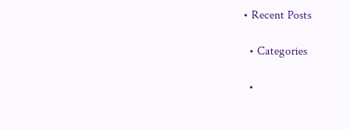• Recent Posts

  • Categories

  •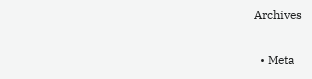Archives

  • Meta